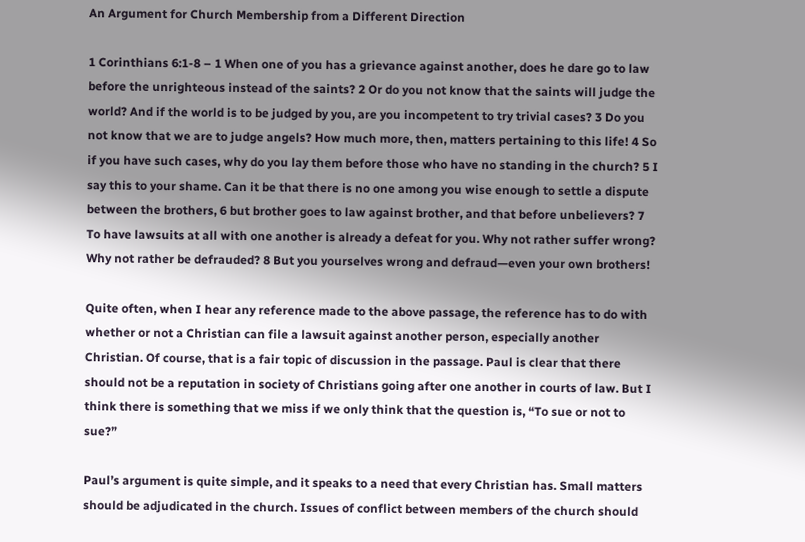An Argument for Church Membership from a Different Direction

1 Corinthians 6:1-8 – 1 When one of you has a grievance against another, does he dare go to law before the unrighteous instead of the saints? 2 Or do you not know that the saints will judge the world? And if the world is to be judged by you, are you incompetent to try trivial cases? 3 Do you not know that we are to judge angels? How much more, then, matters pertaining to this life! 4 So if you have such cases, why do you lay them before those who have no standing in the church? 5 I say this to your shame. Can it be that there is no one among you wise enough to settle a dispute between the brothers, 6 but brother goes to law against brother, and that before unbelievers? 7 To have lawsuits at all with one another is already a defeat for you. Why not rather suffer wrong? Why not rather be defrauded? 8 But you yourselves wrong and defraud—even your own brothers!

Quite often, when I hear any reference made to the above passage, the reference has to do with whether or not a Christian can file a lawsuit against another person, especially another Christian. Of course, that is a fair topic of discussion in the passage. Paul is clear that there should not be a reputation in society of Christians going after one another in courts of law. But I think there is something that we miss if we only think that the question is, “To sue or not to sue?”

Paul’s argument is quite simple, and it speaks to a need that every Christian has. Small matters should be adjudicated in the church. Issues of conflict between members of the church should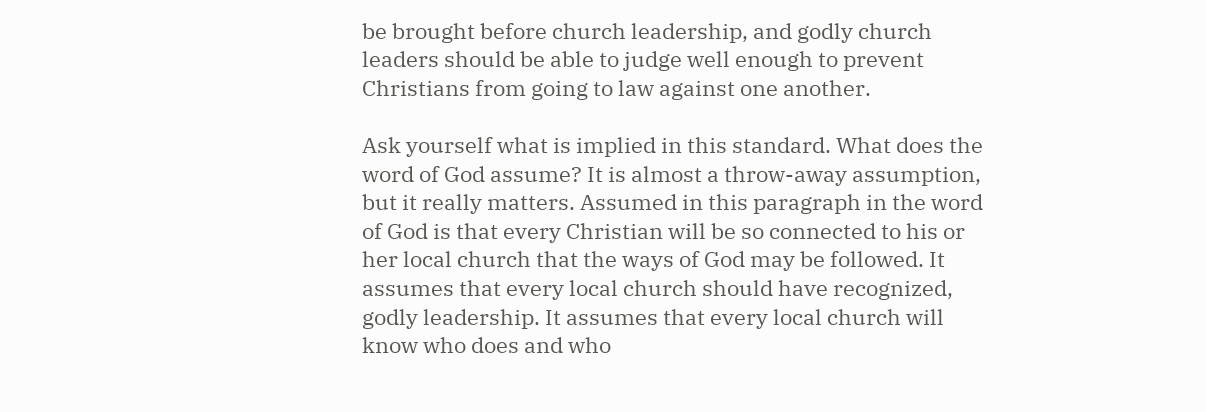be brought before church leadership, and godly church leaders should be able to judge well enough to prevent Christians from going to law against one another.

Ask yourself what is implied in this standard. What does the word of God assume? It is almost a throw-away assumption, but it really matters. Assumed in this paragraph in the word of God is that every Christian will be so connected to his or her local church that the ways of God may be followed. It assumes that every local church should have recognized, godly leadership. It assumes that every local church will know who does and who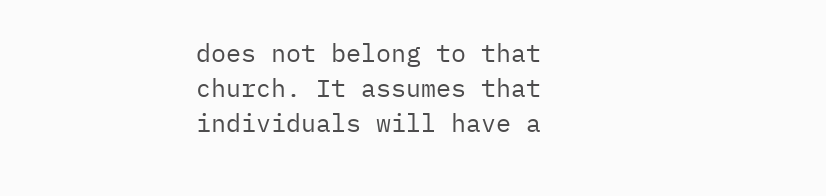does not belong to that church. It assumes that individuals will have a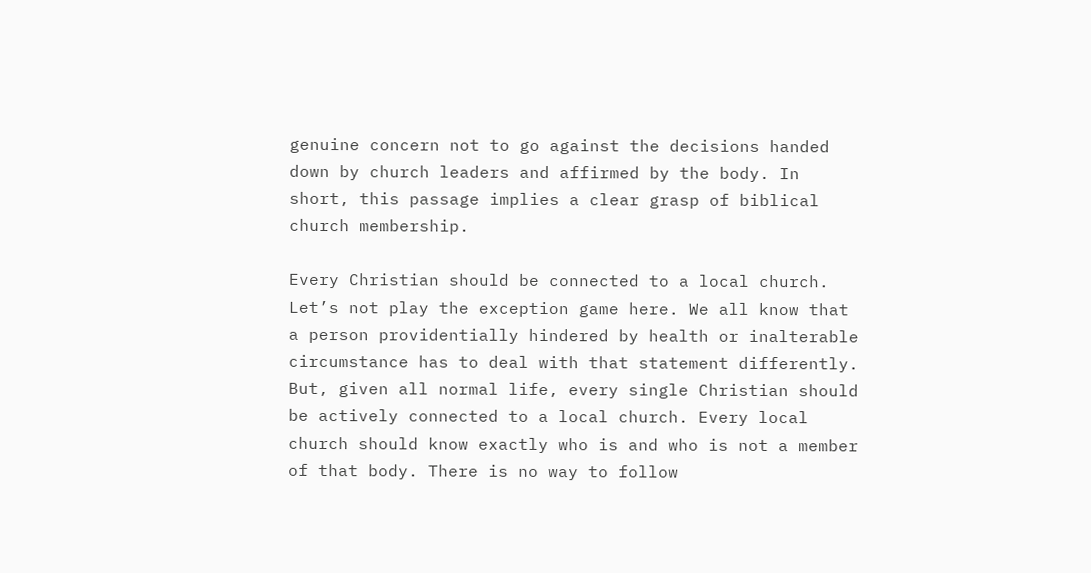genuine concern not to go against the decisions handed down by church leaders and affirmed by the body. In short, this passage implies a clear grasp of biblical church membership.

Every Christian should be connected to a local church. Let’s not play the exception game here. We all know that a person providentially hindered by health or inalterable circumstance has to deal with that statement differently. But, given all normal life, every single Christian should be actively connected to a local church. Every local church should know exactly who is and who is not a member of that body. There is no way to follow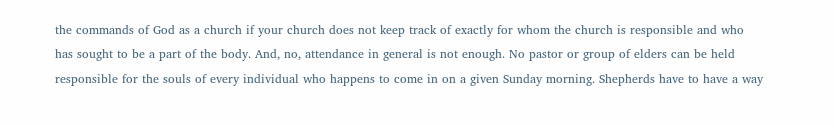the commands of God as a church if your church does not keep track of exactly for whom the church is responsible and who has sought to be a part of the body. And, no, attendance in general is not enough. No pastor or group of elders can be held responsible for the souls of every individual who happens to come in on a given Sunday morning. Shepherds have to have a way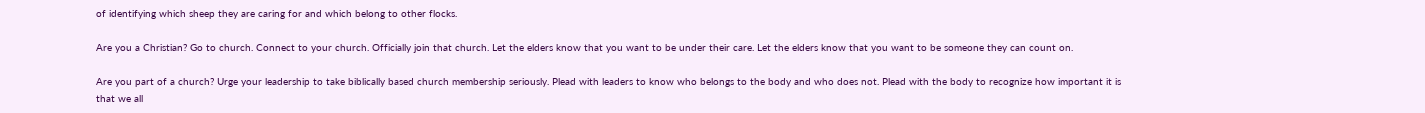of identifying which sheep they are caring for and which belong to other flocks.

Are you a Christian? Go to church. Connect to your church. Officially join that church. Let the elders know that you want to be under their care. Let the elders know that you want to be someone they can count on.

Are you part of a church? Urge your leadership to take biblically based church membership seriously. Plead with leaders to know who belongs to the body and who does not. Plead with the body to recognize how important it is that we all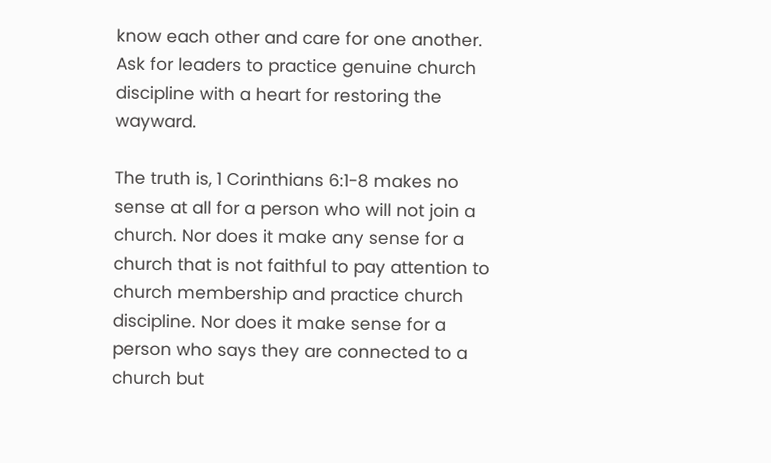know each other and care for one another. Ask for leaders to practice genuine church discipline with a heart for restoring the wayward.

The truth is, 1 Corinthians 6:1-8 makes no sense at all for a person who will not join a church. Nor does it make any sense for a church that is not faithful to pay attention to church membership and practice church discipline. Nor does it make sense for a person who says they are connected to a church but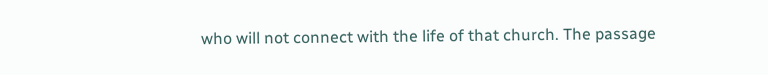who will not connect with the life of that church. The passage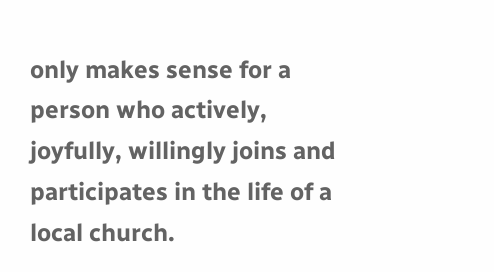only makes sense for a person who actively, joyfully, willingly joins and participates in the life of a local church.